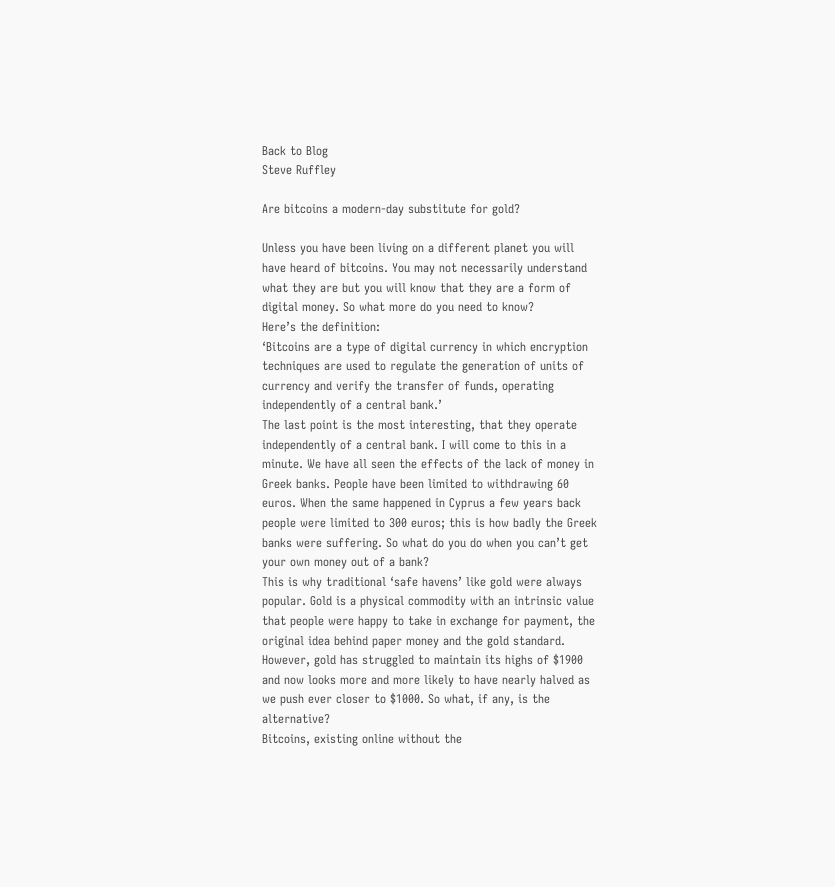Back to Blog
Steve Ruffley

Are bitcoins a modern-day substitute for gold?

Unless you have been living on a different planet you will have heard of bitcoins. You may not necessarily understand what they are but you will know that they are a form of digital money. So what more do you need to know?
Here’s the definition:
‘Bitcoins are a type of digital currency in which encryption techniques are used to regulate the generation of units of currency and verify the transfer of funds, operating independently of a central bank.’
The last point is the most interesting, that they operate independently of a central bank. I will come to this in a minute. We have all seen the effects of the lack of money in Greek banks. People have been limited to withdrawing 60 euros. When the same happened in Cyprus a few years back people were limited to 300 euros; this is how badly the Greek banks were suffering. So what do you do when you can’t get your own money out of a bank?
This is why traditional ‘safe havens’ like gold were always popular. Gold is a physical commodity with an intrinsic value that people were happy to take in exchange for payment, the original idea behind paper money and the gold standard. However, gold has struggled to maintain its highs of $1900 and now looks more and more likely to have nearly halved as we push ever closer to $1000. So what, if any, is the alternative?
Bitcoins, existing online without the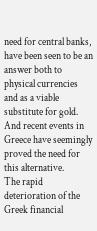need for central banks, have been seen to be an answer both to physical currencies and as a viable substitute for gold. And recent events in Greece have seemingly proved the need for this alternative.
The rapid deterioration of the Greek financial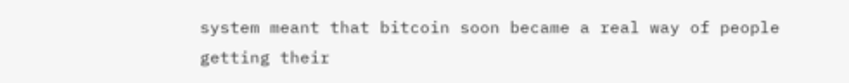system meant that bitcoin soon became a real way of people getting their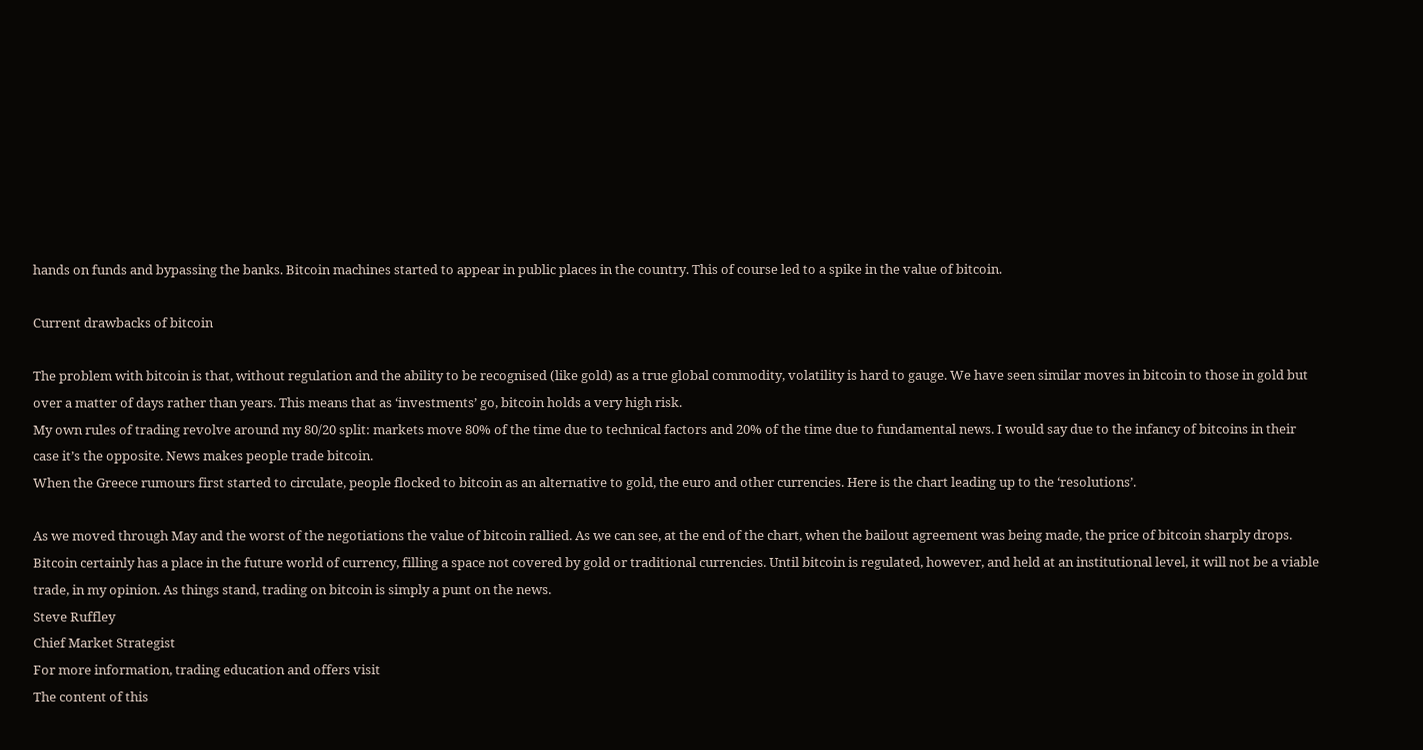hands on funds and bypassing the banks. Bitcoin machines started to appear in public places in the country. This of course led to a spike in the value of bitcoin.

Current drawbacks of bitcoin

The problem with bitcoin is that, without regulation and the ability to be recognised (like gold) as a true global commodity, volatility is hard to gauge. We have seen similar moves in bitcoin to those in gold but over a matter of days rather than years. This means that as ‘investments’ go, bitcoin holds a very high risk.
My own rules of trading revolve around my 80/20 split: markets move 80% of the time due to technical factors and 20% of the time due to fundamental news. I would say due to the infancy of bitcoins in their case it’s the opposite. News makes people trade bitcoin.
When the Greece rumours first started to circulate, people flocked to bitcoin as an alternative to gold, the euro and other currencies. Here is the chart leading up to the ‘resolutions’.

As we moved through May and the worst of the negotiations the value of bitcoin rallied. As we can see, at the end of the chart, when the bailout agreement was being made, the price of bitcoin sharply drops.
Bitcoin certainly has a place in the future world of currency, filling a space not covered by gold or traditional currencies. Until bitcoin is regulated, however, and held at an institutional level, it will not be a viable trade, in my opinion. As things stand, trading on bitcoin is simply a punt on the news.
Steve Ruffley
Chief Market Strategist
For more information, trading education and offers visit
The content of this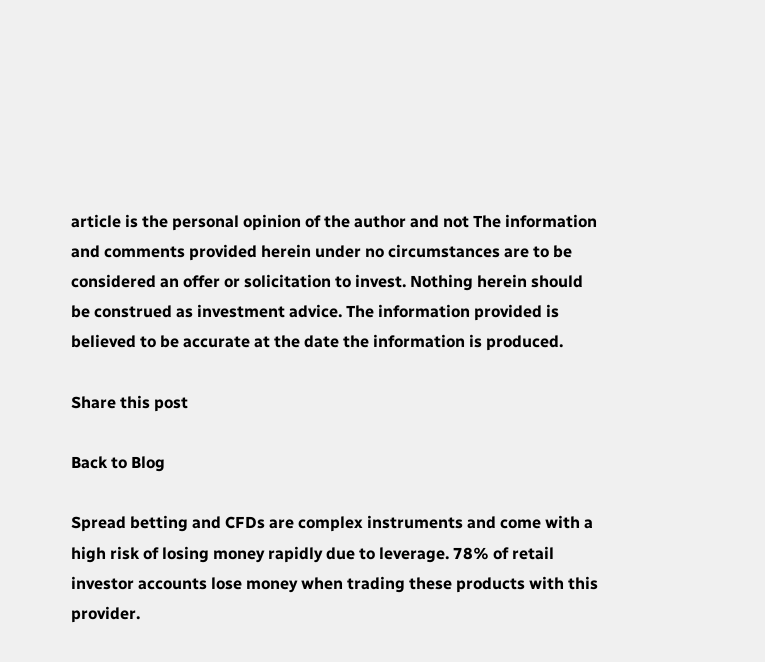article is the personal opinion of the author and not The information and comments provided herein under no circumstances are to be considered an offer or solicitation to invest. Nothing herein should be construed as investment advice. The information provided is believed to be accurate at the date the information is produced.

Share this post

Back to Blog

Spread betting and CFDs are complex instruments and come with a high risk of losing money rapidly due to leverage. 78% of retail investor accounts lose money when trading these products with this provider.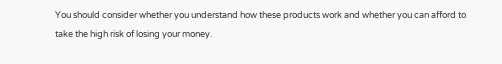You should consider whether you understand how these products work and whether you can afford to take the high risk of losing your money.